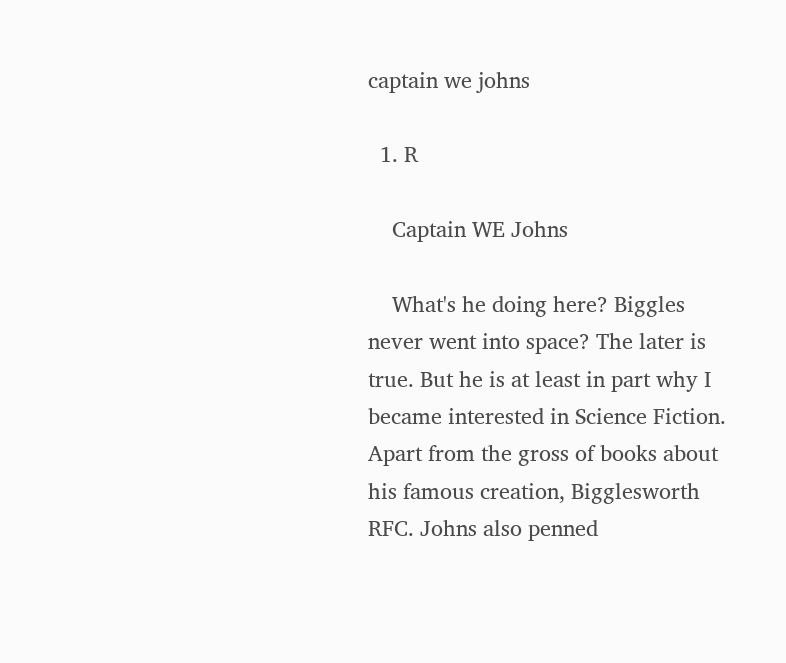captain we johns

  1. R

    Captain WE Johns

    What's he doing here? Biggles never went into space? The later is true. But he is at least in part why I became interested in Science Fiction. Apart from the gross of books about his famous creation, Bigglesworth RFC. Johns also penned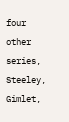four other series, Steeley, Gimlet,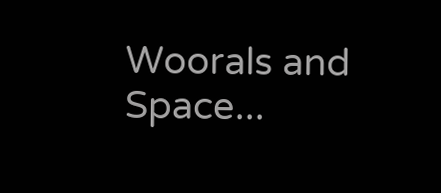Woorals and Space...